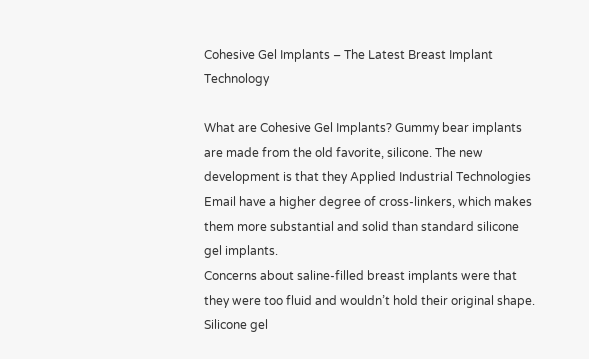Cohesive Gel Implants – The Latest Breast Implant Technology

What are Cohesive Gel Implants? Gummy bear implants are made from the old favorite, silicone. The new development is that they Applied Industrial Technologies Email have a higher degree of cross-linkers, which makes them more substantial and solid than standard silicone gel implants.
Concerns about saline-filled breast implants were that they were too fluid and wouldn’t hold their original shape. Silicone gel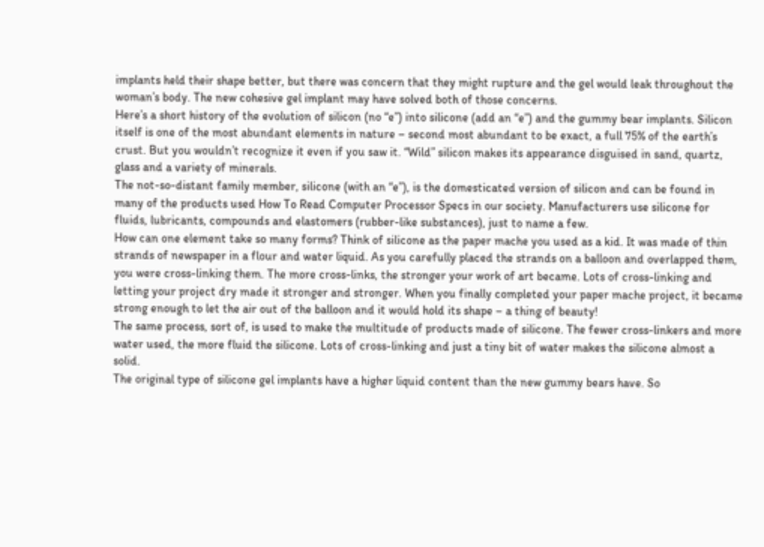implants held their shape better, but there was concern that they might rupture and the gel would leak throughout the woman’s body. The new cohesive gel implant may have solved both of those concerns.
Here’s a short history of the evolution of silicon (no “e”) into silicone (add an “e”) and the gummy bear implants. Silicon itself is one of the most abundant elements in nature – second most abundant to be exact, a full 75% of the earth’s crust. But you wouldn’t recognize it even if you saw it. “Wild” silicon makes its appearance disguised in sand, quartz, glass and a variety of minerals.
The not-so-distant family member, silicone (with an “e”), is the domesticated version of silicon and can be found in many of the products used How To Read Computer Processor Specs in our society. Manufacturers use silicone for fluids, lubricants, compounds and elastomers (rubber-like substances), just to name a few.
How can one element take so many forms? Think of silicone as the paper mache you used as a kid. It was made of thin strands of newspaper in a flour and water liquid. As you carefully placed the strands on a balloon and overlapped them, you were cross-linking them. The more cross-links, the stronger your work of art became. Lots of cross-linking and letting your project dry made it stronger and stronger. When you finally completed your paper mache project, it became strong enough to let the air out of the balloon and it would hold its shape – a thing of beauty!
The same process, sort of, is used to make the multitude of products made of silicone. The fewer cross-linkers and more water used, the more fluid the silicone. Lots of cross-linking and just a tiny bit of water makes the silicone almost a solid.
The original type of silicone gel implants have a higher liquid content than the new gummy bears have. So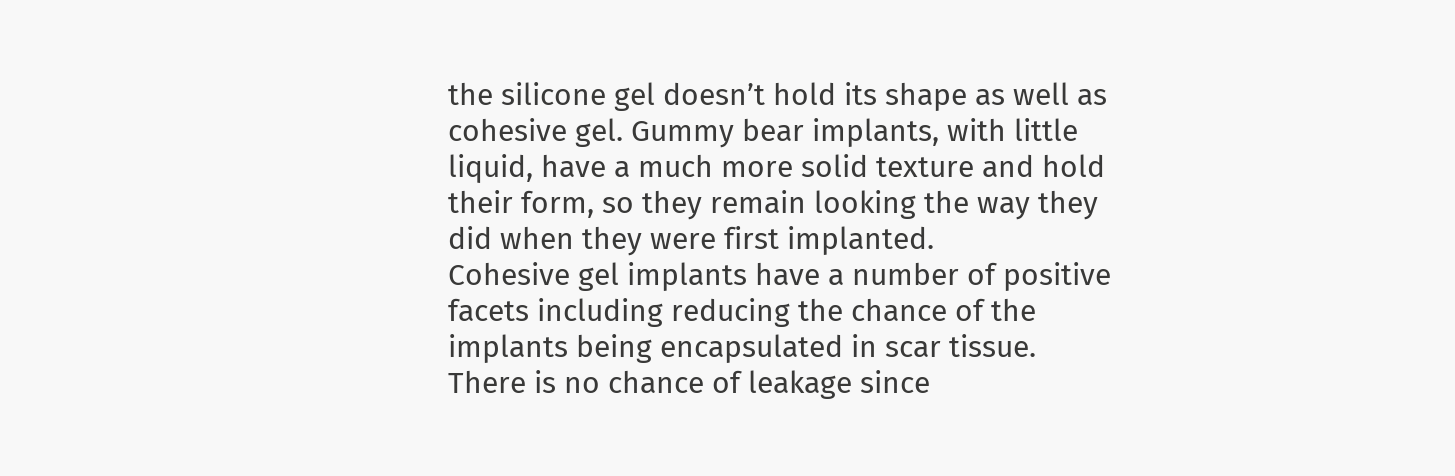the silicone gel doesn’t hold its shape as well as cohesive gel. Gummy bear implants, with little liquid, have a much more solid texture and hold their form, so they remain looking the way they did when they were first implanted.
Cohesive gel implants have a number of positive facets including reducing the chance of the implants being encapsulated in scar tissue. There is no chance of leakage since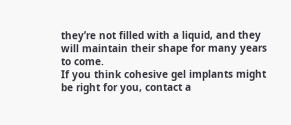they’re not filled with a liquid, and they will maintain their shape for many years to come.
If you think cohesive gel implants might be right for you, contact a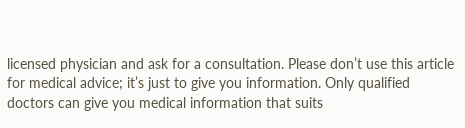licensed physician and ask for a consultation. Please don’t use this article for medical advice; it’s just to give you information. Only qualified doctors can give you medical information that suits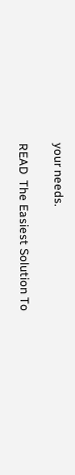your needs.

READ  The Easiest Solution To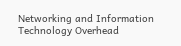Networking and Information Technology Overhead